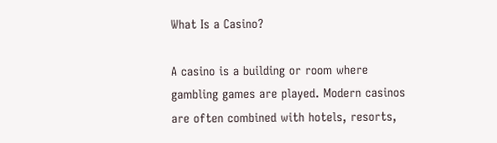What Is a Casino?

A casino is a building or room where gambling games are played. Modern casinos are often combined with hotels, resorts,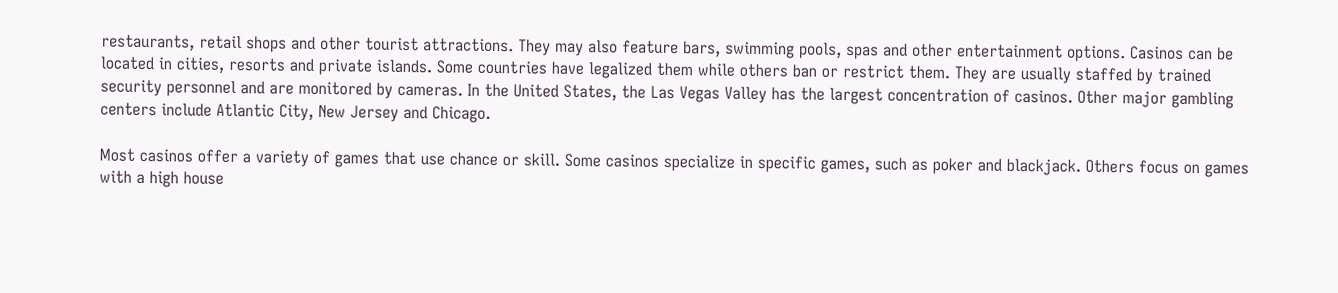restaurants, retail shops and other tourist attractions. They may also feature bars, swimming pools, spas and other entertainment options. Casinos can be located in cities, resorts and private islands. Some countries have legalized them while others ban or restrict them. They are usually staffed by trained security personnel and are monitored by cameras. In the United States, the Las Vegas Valley has the largest concentration of casinos. Other major gambling centers include Atlantic City, New Jersey and Chicago.

Most casinos offer a variety of games that use chance or skill. Some casinos specialize in specific games, such as poker and blackjack. Others focus on games with a high house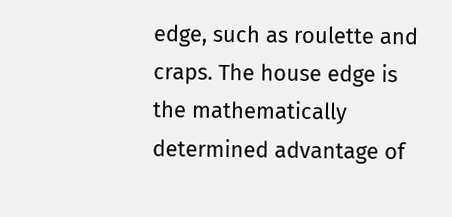edge, such as roulette and craps. The house edge is the mathematically determined advantage of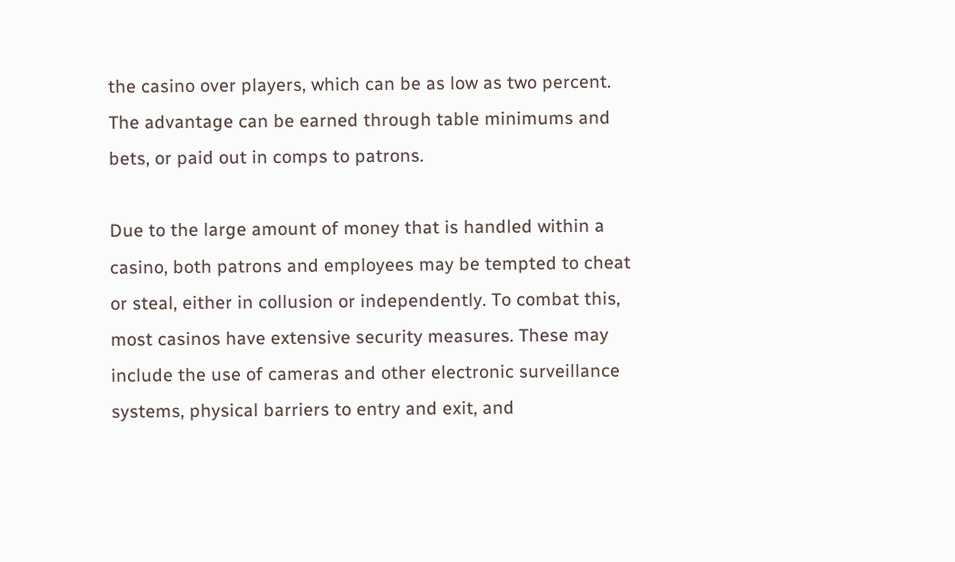the casino over players, which can be as low as two percent. The advantage can be earned through table minimums and bets, or paid out in comps to patrons.

Due to the large amount of money that is handled within a casino, both patrons and employees may be tempted to cheat or steal, either in collusion or independently. To combat this, most casinos have extensive security measures. These may include the use of cameras and other electronic surveillance systems, physical barriers to entry and exit, and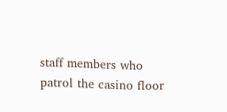staff members who patrol the casino floor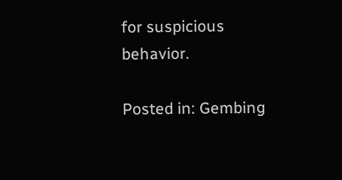for suspicious behavior.

Posted in: Gembing